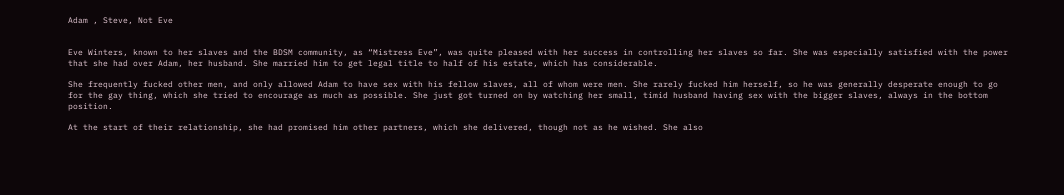Adam , Steve, Not Eve


Eve Winters, known to her slaves and the BDSM community, as “Mistress Eve”, was quite pleased with her success in controlling her slaves so far. She was especially satisfied with the power that she had over Adam, her husband. She married him to get legal title to half of his estate, which has considerable.

She frequently fucked other men, and only allowed Adam to have sex with his fellow slaves, all of whom were men. She rarely fucked him herself, so he was generally desperate enough to go for the gay thing, which she tried to encourage as much as possible. She just got turned on by watching her small, timid husband having sex with the bigger slaves, always in the bottom position.

At the start of their relationship, she had promised him other partners, which she delivered, though not as he wished. She also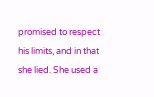promised to respect his limits, and in that she lied. She used a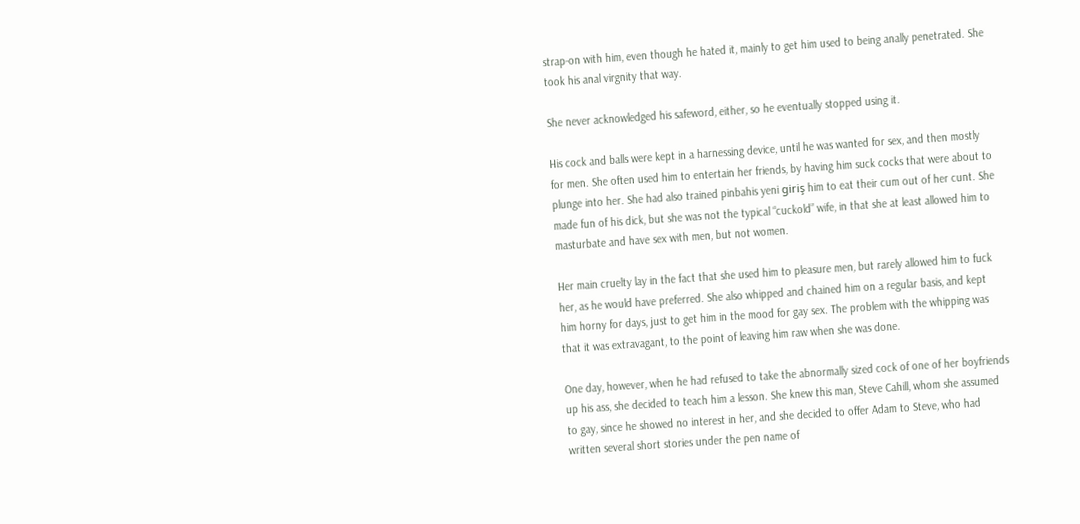strap-on with him, even though he hated it, mainly to get him used to being anally penetrated. She took his anal virgnity that way.

She never acknowledged his safeword, either, so he eventually stopped using it.

His cock and balls were kept in a harnessing device, until he was wanted for sex, and then mostly for men. She often used him to entertain her friends, by having him suck cocks that were about to plunge into her. She had also trained pinbahis yeni giriş him to eat their cum out of her cunt. She made fun of his dick, but she was not the typical “cuckold” wife, in that she at least allowed him to masturbate and have sex with men, but not women.

Her main cruelty lay in the fact that she used him to pleasure men, but rarely allowed him to fuck her, as he would have preferred. She also whipped and chained him on a regular basis, and kept him horny for days, just to get him in the mood for gay sex. The problem with the whipping was that it was extravagant, to the point of leaving him raw when she was done.

One day, however, when he had refused to take the abnormally sized cock of one of her boyfriends up his ass, she decided to teach him a lesson. She knew this man, Steve Cahill, whom she assumed to gay, since he showed no interest in her, and she decided to offer Adam to Steve, who had written several short stories under the pen name of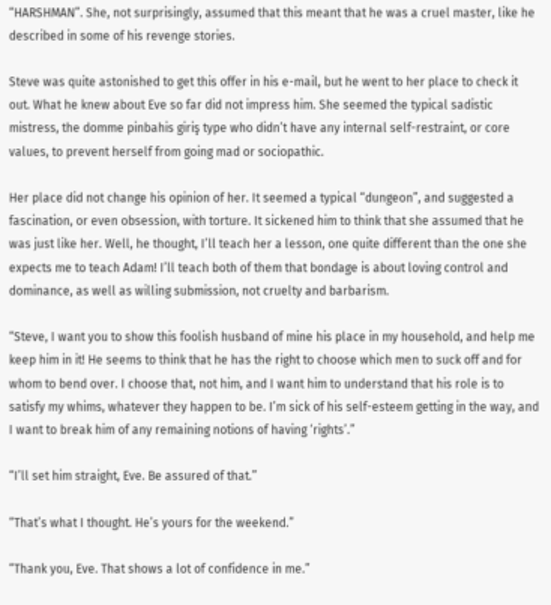“HARSHMAN”. She, not surprisingly, assumed that this meant that he was a cruel master, like he described in some of his revenge stories.

Steve was quite astonished to get this offer in his e-mail, but he went to her place to check it out. What he knew about Eve so far did not impress him. She seemed the typical sadistic mistress, the domme pinbahis giriş type who didn’t have any internal self-restraint, or core values, to prevent herself from going mad or sociopathic.

Her place did not change his opinion of her. It seemed a typical “dungeon”, and suggested a fascination, or even obsession, with torture. It sickened him to think that she assumed that he was just like her. Well, he thought, I’ll teach her a lesson, one quite different than the one she expects me to teach Adam! I’ll teach both of them that bondage is about loving control and dominance, as well as willing submission, not cruelty and barbarism.

“Steve, I want you to show this foolish husband of mine his place in my household, and help me keep him in it! He seems to think that he has the right to choose which men to suck off and for whom to bend over. I choose that, not him, and I want him to understand that his role is to satisfy my whims, whatever they happen to be. I’m sick of his self-esteem getting in the way, and I want to break him of any remaining notions of having ‘rights’.”

“I’ll set him straight, Eve. Be assured of that.”

“That’s what I thought. He’s yours for the weekend.”

“Thank you, Eve. That shows a lot of confidence in me.”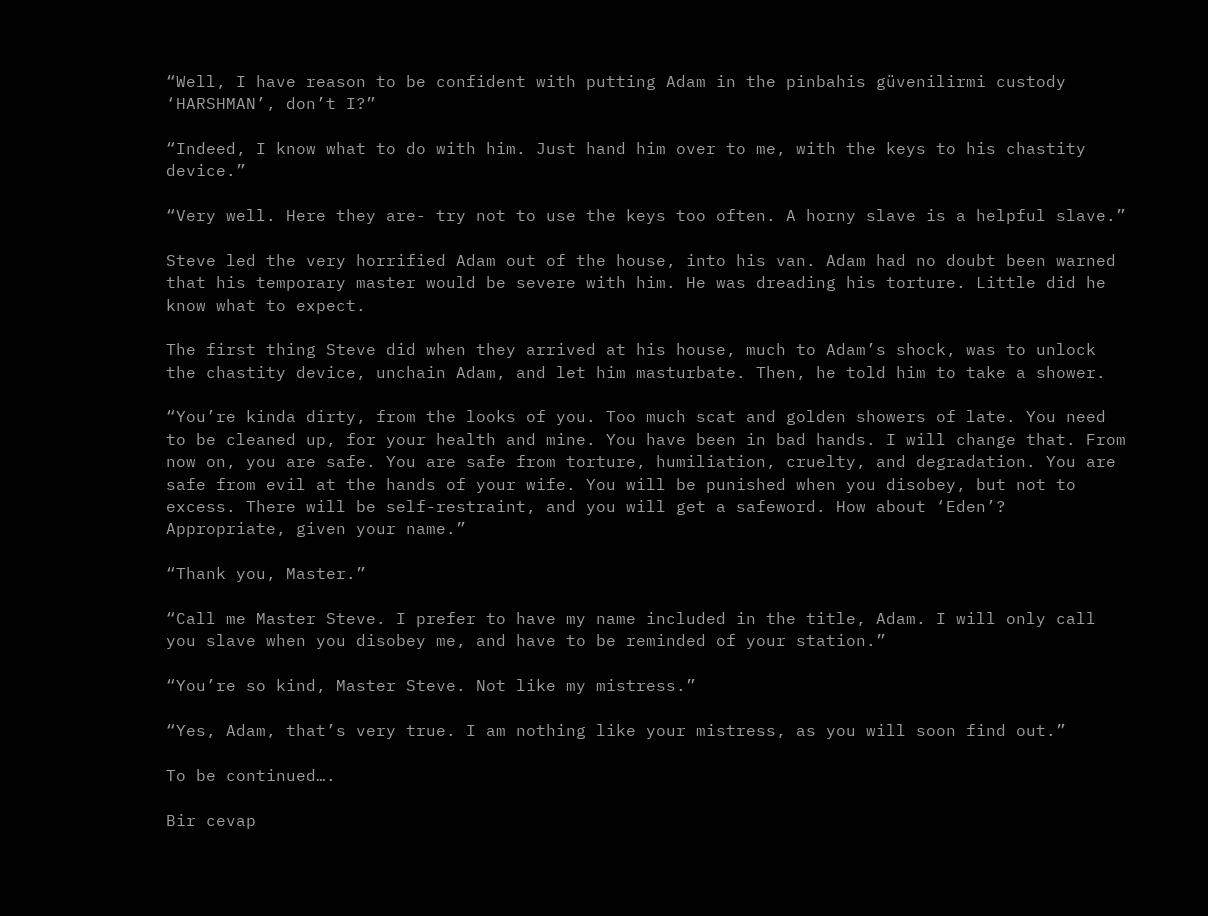“Well, I have reason to be confident with putting Adam in the pinbahis güvenilirmi custody ‘HARSHMAN’, don’t I?”

“Indeed, I know what to do with him. Just hand him over to me, with the keys to his chastity device.”

“Very well. Here they are- try not to use the keys too often. A horny slave is a helpful slave.”

Steve led the very horrified Adam out of the house, into his van. Adam had no doubt been warned that his temporary master would be severe with him. He was dreading his torture. Little did he know what to expect.

The first thing Steve did when they arrived at his house, much to Adam’s shock, was to unlock the chastity device, unchain Adam, and let him masturbate. Then, he told him to take a shower.

“You’re kinda dirty, from the looks of you. Too much scat and golden showers of late. You need to be cleaned up, for your health and mine. You have been in bad hands. I will change that. From now on, you are safe. You are safe from torture, humiliation, cruelty, and degradation. You are safe from evil at the hands of your wife. You will be punished when you disobey, but not to excess. There will be self-restraint, and you will get a safeword. How about ‘Eden’? Appropriate, given your name.”

“Thank you, Master.”

“Call me Master Steve. I prefer to have my name included in the title, Adam. I will only call you slave when you disobey me, and have to be reminded of your station.”

“You’re so kind, Master Steve. Not like my mistress.”

“Yes, Adam, that’s very true. I am nothing like your mistress, as you will soon find out.”

To be continued….

Bir cevap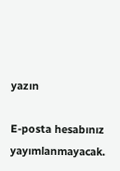yazın

E-posta hesabınız yayımlanmayacak.